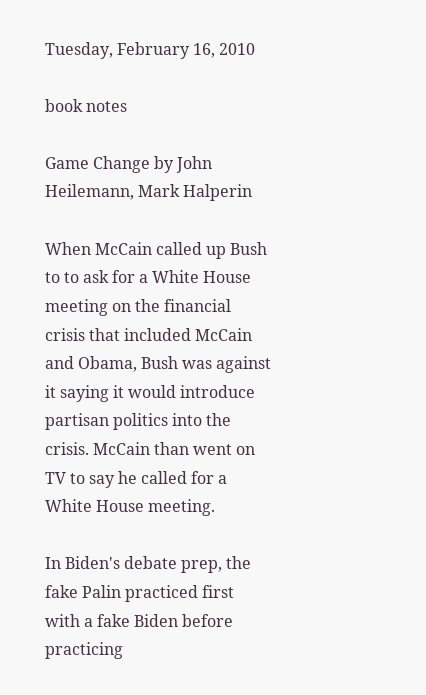Tuesday, February 16, 2010

book notes

Game Change by John Heilemann, Mark Halperin

When McCain called up Bush to to ask for a White House meeting on the financial crisis that included McCain and Obama, Bush was against it saying it would introduce partisan politics into the crisis. McCain than went on TV to say he called for a White House meeting.

In Biden's debate prep, the fake Palin practiced first with a fake Biden before practicing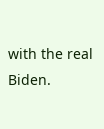with the real Biden.